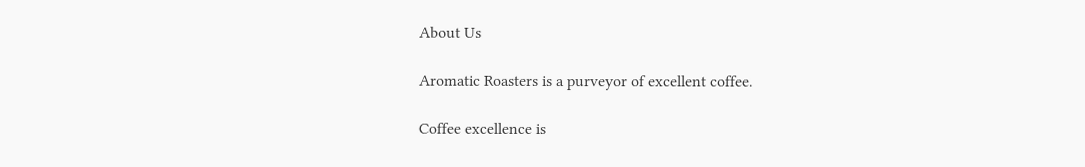About Us

Aromatic Roasters is a purveyor of excellent coffee.

Coffee excellence is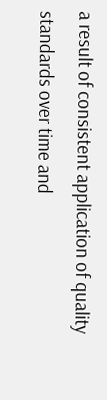a result of consistent application of quality standards over time and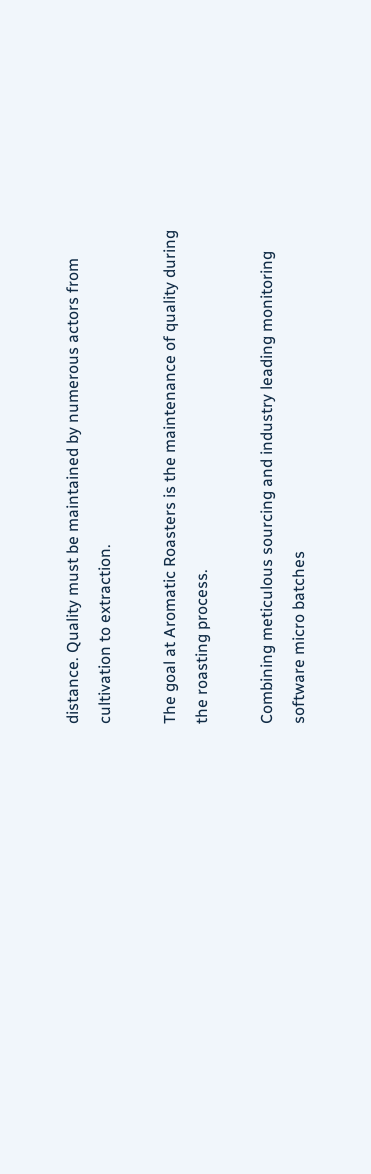distance. Quality must be maintained by numerous actors from cultivation to extraction.

The goal at Aromatic Roasters is the maintenance of quality during the roasting process.

Combining meticulous sourcing and industry leading monitoring software micro batches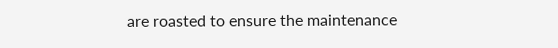are roasted to ensure the maintenance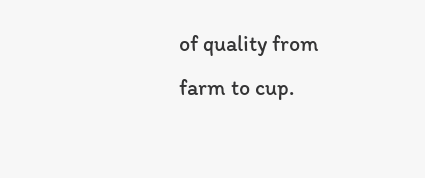of quality from farm to cup.